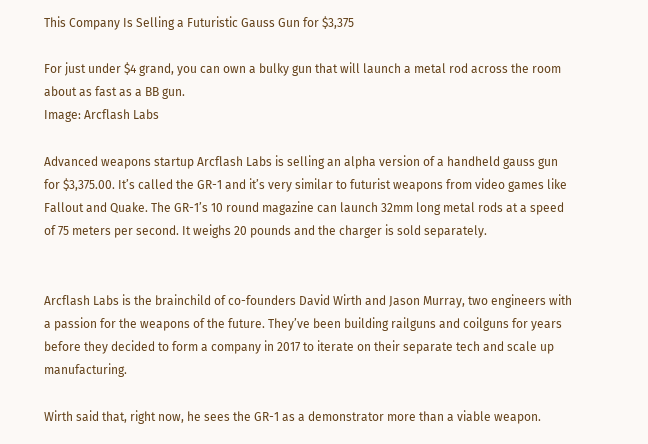This Company Is Selling a Futuristic Gauss Gun for $3,375

For just under $4 grand, you can own a bulky gun that will launch a metal rod across the room about as fast as a BB gun.
Image: Arcflash Labs

Advanced weapons startup Arcflash Labs is selling an alpha version of a handheld gauss gun for $3,375.00. It’s called the GR-1 and it’s very similar to futurist weapons from video games like Fallout and Quake. The GR-1’s 10 round magazine can launch 32mm long metal rods at a speed of 75 meters per second. It weighs 20 pounds and the charger is sold separately.


Arcflash Labs is the brainchild of co-founders David Wirth and Jason Murray, two engineers with a passion for the weapons of the future. They’ve been building railguns and coilguns for years before they decided to form a company in 2017 to iterate on their separate tech and scale up manufacturing.

Wirth said that, right now, he sees the GR-1 as a demonstrator more than a viable weapon.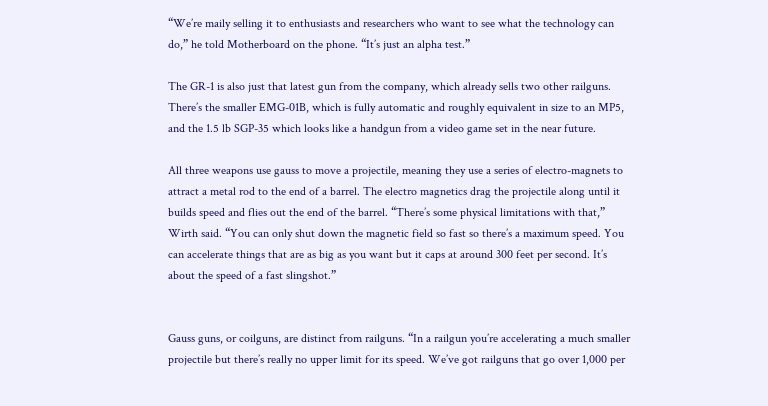“We’re maily selling it to enthusiasts and researchers who want to see what the technology can do,” he told Motherboard on the phone. “It’s just an alpha test.”

The GR-1 is also just that latest gun from the company, which already sells two other railguns. There’s the smaller EMG-01B, which is fully automatic and roughly equivalent in size to an MP5, and the 1.5 lb SGP-35 which looks like a handgun from a video game set in the near future.

All three weapons use gauss to move a projectile, meaning they use a series of electro-magnets to attract a metal rod to the end of a barrel. The electro magnetics drag the projectile along until it builds speed and flies out the end of the barrel. “There’s some physical limitations with that,” Wirth said. “You can only shut down the magnetic field so fast so there’s a maximum speed. You can accelerate things that are as big as you want but it caps at around 300 feet per second. It’s about the speed of a fast slingshot.”


Gauss guns, or coilguns, are distinct from railguns. “In a railgun you’re accelerating a much smaller projectile but there’s really no upper limit for its speed. We’ve got railguns that go over 1,000 per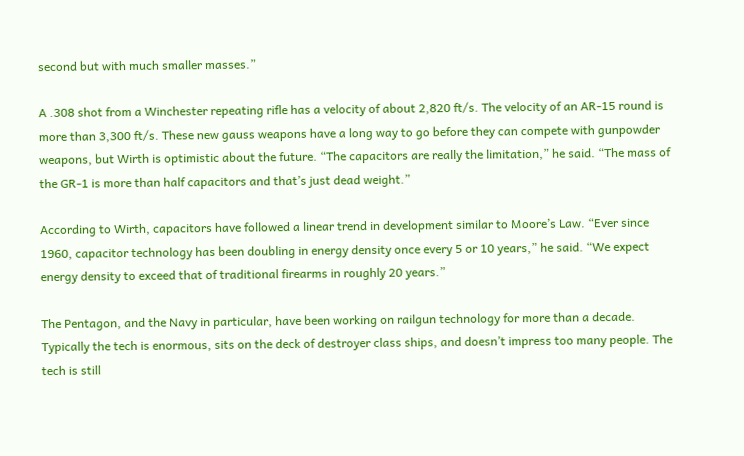second but with much smaller masses.”

A .308 shot from a Winchester repeating rifle has a velocity of about 2,820 ft/s. The velocity of an AR-15 round is more than 3,300 ft/s. These new gauss weapons have a long way to go before they can compete with gunpowder weapons, but Wirth is optimistic about the future. “The capacitors are really the limitation,” he said. “The mass of the GR-1 is more than half capacitors and that’s just dead weight.”

According to Wirth, capacitors have followed a linear trend in development similar to Moore’s Law. “Ever since 1960, capacitor technology has been doubling in energy density once every 5 or 10 years,” he said. “We expect energy density to exceed that of traditional firearms in roughly 20 years.”

The Pentagon, and the Navy in particular, have been working on railgun technology for more than a decade. Typically the tech is enormous, sits on the deck of destroyer class ships, and doesn’t impress too many people. The tech is still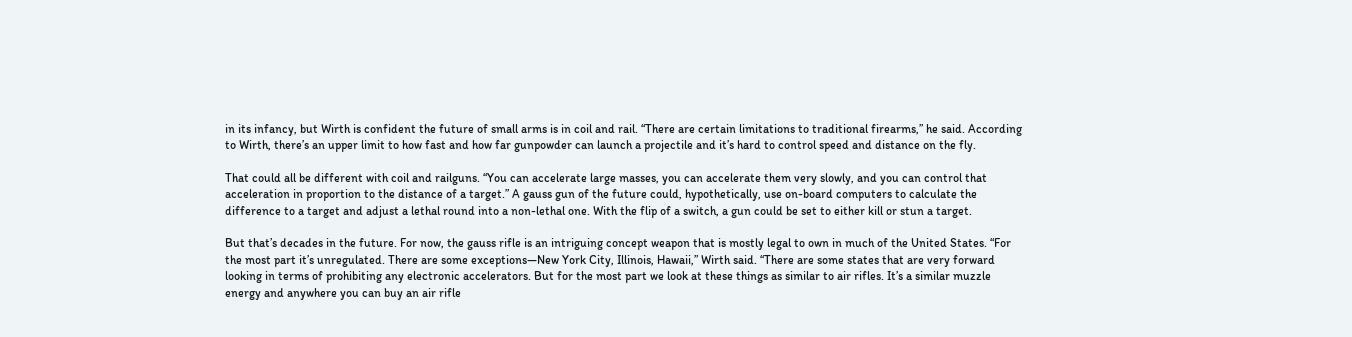in its infancy, but Wirth is confident the future of small arms is in coil and rail. “There are certain limitations to traditional firearms,” he said. According to Wirth, there’s an upper limit to how fast and how far gunpowder can launch a projectile and it’s hard to control speed and distance on the fly.

That could all be different with coil and railguns. “You can accelerate large masses, you can accelerate them very slowly, and you can control that acceleration in proportion to the distance of a target.” A gauss gun of the future could, hypothetically, use on-board computers to calculate the difference to a target and adjust a lethal round into a non-lethal one. With the flip of a switch, a gun could be set to either kill or stun a target.

But that’s decades in the future. For now, the gauss rifle is an intriguing concept weapon that is mostly legal to own in much of the United States. “For the most part it’s unregulated. There are some exceptions—New York City, Illinois, Hawaii,” Wirth said. “There are some states that are very forward looking in terms of prohibiting any electronic accelerators. But for the most part we look at these things as similar to air rifles. It’s a similar muzzle energy and anywhere you can buy an air rifle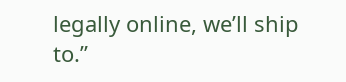legally online, we’ll ship to.”